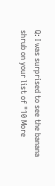Q: I was surprised to see the banana shrub on your list of "10 More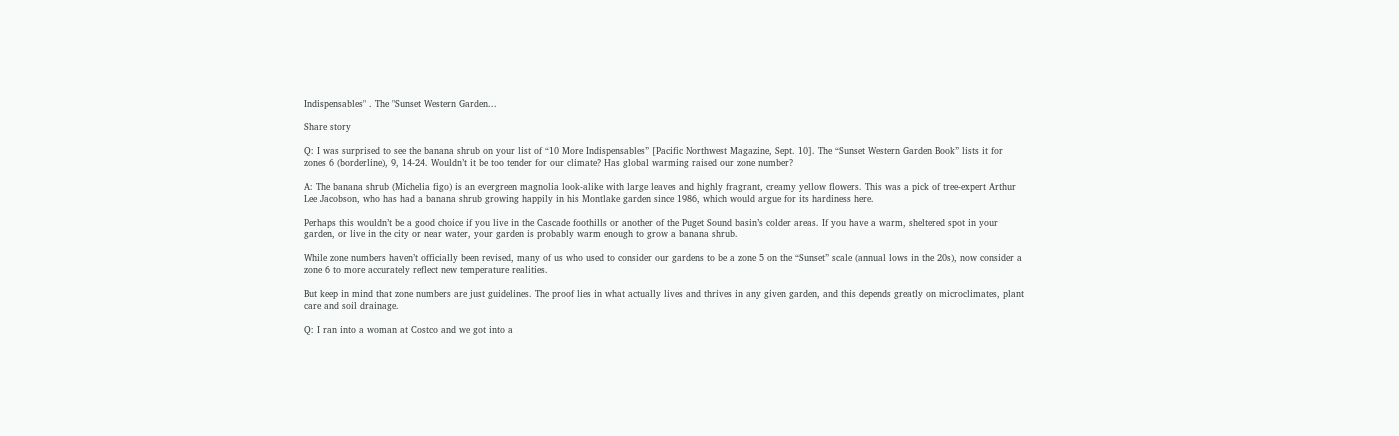Indispensables" . The "Sunset Western Garden...

Share story

Q: I was surprised to see the banana shrub on your list of “10 More Indispensables” [Pacific Northwest Magazine, Sept. 10]. The “Sunset Western Garden Book” lists it for zones 6 (borderline), 9, 14-24. Wouldn’t it be too tender for our climate? Has global warming raised our zone number?

A: The banana shrub (Michelia figo) is an evergreen magnolia look-alike with large leaves and highly fragrant, creamy yellow flowers. This was a pick of tree-expert Arthur Lee Jacobson, who has had a banana shrub growing happily in his Montlake garden since 1986, which would argue for its hardiness here.

Perhaps this wouldn’t be a good choice if you live in the Cascade foothills or another of the Puget Sound basin’s colder areas. If you have a warm, sheltered spot in your garden, or live in the city or near water, your garden is probably warm enough to grow a banana shrub.

While zone numbers haven’t officially been revised, many of us who used to consider our gardens to be a zone 5 on the “Sunset” scale (annual lows in the 20s), now consider a zone 6 to more accurately reflect new temperature realities.

But keep in mind that zone numbers are just guidelines. The proof lies in what actually lives and thrives in any given garden, and this depends greatly on microclimates, plant care and soil drainage.

Q: I ran into a woman at Costco and we got into a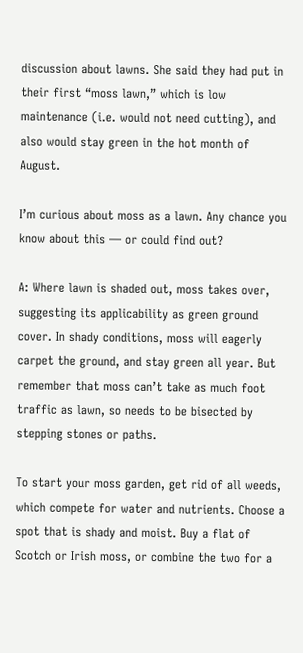discussion about lawns. She said they had put in their first “moss lawn,” which is low maintenance (i.e. would not need cutting), and also would stay green in the hot month of August.

I’m curious about moss as a lawn. Any chance you know about this — or could find out?

A: Where lawn is shaded out, moss takes over, suggesting its applicability as green ground cover. In shady conditions, moss will eagerly carpet the ground, and stay green all year. But remember that moss can’t take as much foot traffic as lawn, so needs to be bisected by stepping stones or paths.

To start your moss garden, get rid of all weeds, which compete for water and nutrients. Choose a spot that is shady and moist. Buy a flat of Scotch or Irish moss, or combine the two for a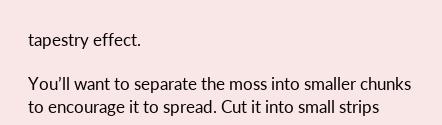tapestry effect.

You’ll want to separate the moss into smaller chunks to encourage it to spread. Cut it into small strips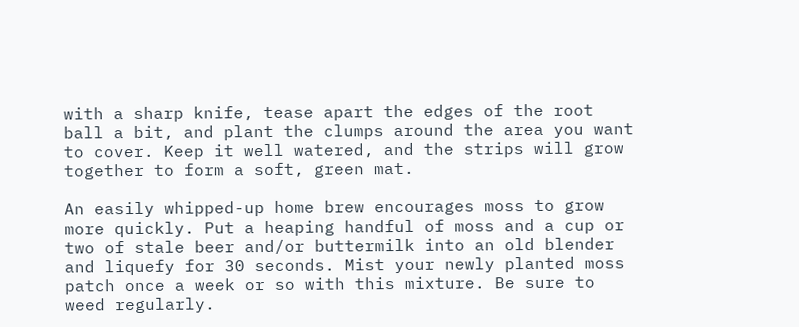with a sharp knife, tease apart the edges of the root ball a bit, and plant the clumps around the area you want to cover. Keep it well watered, and the strips will grow together to form a soft, green mat.

An easily whipped-up home brew encourages moss to grow more quickly. Put a heaping handful of moss and a cup or two of stale beer and/or buttermilk into an old blender and liquefy for 30 seconds. Mist your newly planted moss patch once a week or so with this mixture. Be sure to weed regularly.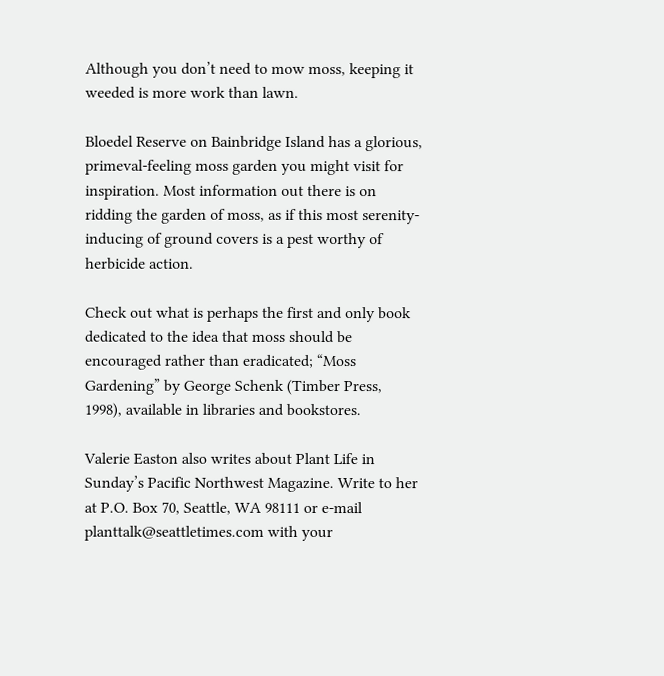Although you don’t need to mow moss, keeping it weeded is more work than lawn.

Bloedel Reserve on Bainbridge Island has a glorious, primeval-feeling moss garden you might visit for inspiration. Most information out there is on ridding the garden of moss, as if this most serenity-inducing of ground covers is a pest worthy of herbicide action.

Check out what is perhaps the first and only book dedicated to the idea that moss should be encouraged rather than eradicated; “Moss Gardening” by George Schenk (Timber Press, 1998), available in libraries and bookstores.

Valerie Easton also writes about Plant Life in Sunday’s Pacific Northwest Magazine. Write to her at P.O. Box 70, Seattle, WA 98111 or e-mail planttalk@seattletimes.com with your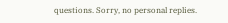questions. Sorry, no personal replies.